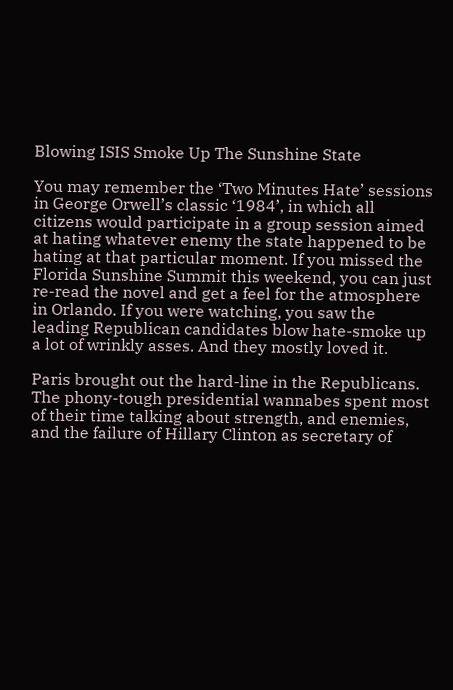Blowing ISIS Smoke Up The Sunshine State

You may remember the ‘Two Minutes Hate’ sessions in George Orwell’s classic ‘1984’, in which all citizens would participate in a group session aimed at hating whatever enemy the state happened to be hating at that particular moment. If you missed the Florida Sunshine Summit this weekend, you can just re-read the novel and get a feel for the atmosphere in Orlando. If you were watching, you saw the leading Republican candidates blow hate-smoke up a lot of wrinkly asses. And they mostly loved it.

Paris brought out the hard-line in the Republicans. The phony-tough presidential wannabes spent most of their time talking about strength, and enemies, and the failure of Hillary Clinton as secretary of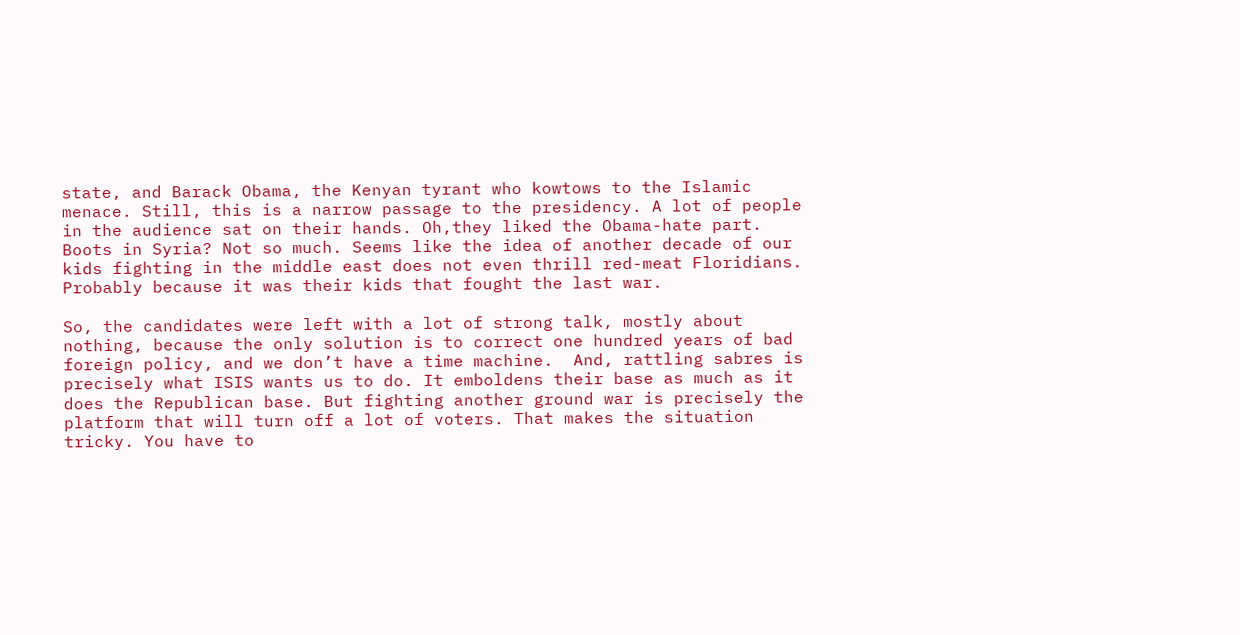state, and Barack Obama, the Kenyan tyrant who kowtows to the Islamic menace. Still, this is a narrow passage to the presidency. A lot of people in the audience sat on their hands. Oh,they liked the Obama-hate part. Boots in Syria? Not so much. Seems like the idea of another decade of our kids fighting in the middle east does not even thrill red-meat Floridians. Probably because it was their kids that fought the last war.

So, the candidates were left with a lot of strong talk, mostly about nothing, because the only solution is to correct one hundred years of bad foreign policy, and we don’t have a time machine.  And, rattling sabres is precisely what ISIS wants us to do. It emboldens their base as much as it does the Republican base. But fighting another ground war is precisely the platform that will turn off a lot of voters. That makes the situation tricky. You have to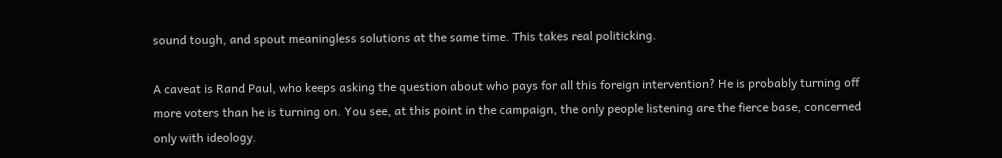sound tough, and spout meaningless solutions at the same time. This takes real politicking.

A caveat is Rand Paul, who keeps asking the question about who pays for all this foreign intervention? He is probably turning off more voters than he is turning on. You see, at this point in the campaign, the only people listening are the fierce base, concerned only with ideology.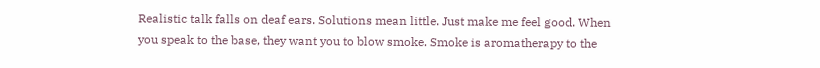Realistic talk falls on deaf ears. Solutions mean little. Just make me feel good. When you speak to the base, they want you to blow smoke. Smoke is aromatherapy to the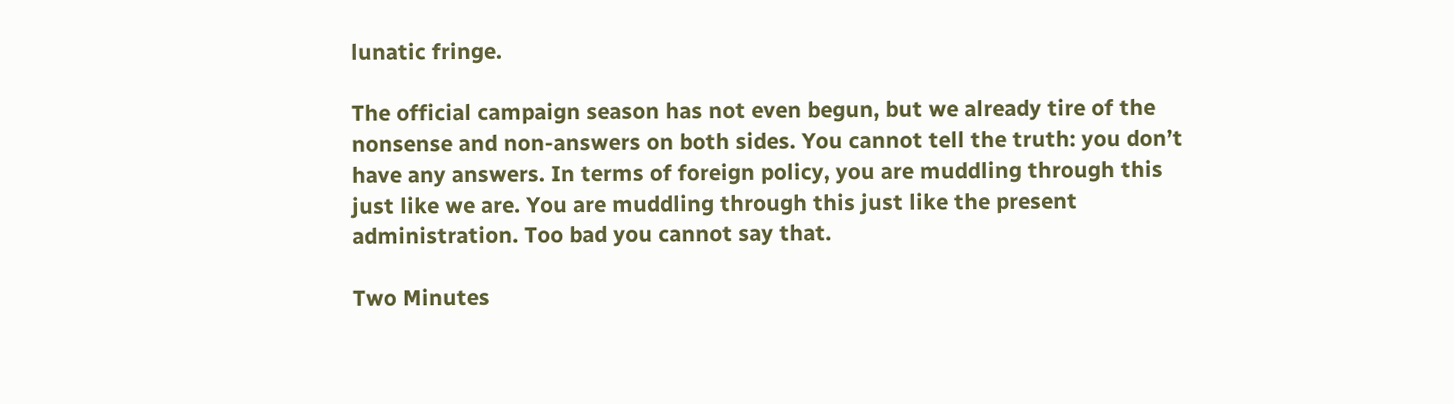lunatic fringe.

The official campaign season has not even begun, but we already tire of the nonsense and non-answers on both sides. You cannot tell the truth: you don’t have any answers. In terms of foreign policy, you are muddling through this just like we are. You are muddling through this just like the present administration. Too bad you cannot say that.

Two Minutes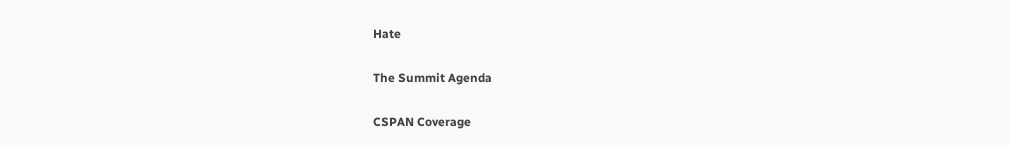Hate

The Summit Agenda

CSPAN Coverage